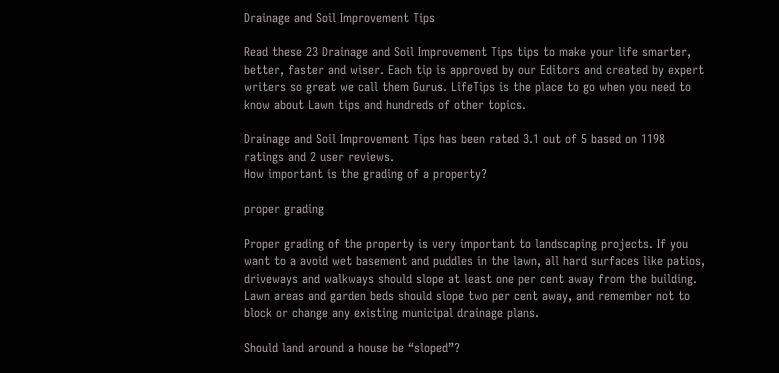Drainage and Soil Improvement Tips

Read these 23 Drainage and Soil Improvement Tips tips to make your life smarter, better, faster and wiser. Each tip is approved by our Editors and created by expert writers so great we call them Gurus. LifeTips is the place to go when you need to know about Lawn tips and hundreds of other topics.

Drainage and Soil Improvement Tips has been rated 3.1 out of 5 based on 1198 ratings and 2 user reviews.
How important is the grading of a property?

proper grading

Proper grading of the property is very important to landscaping projects. If you want to a avoid wet basement and puddles in the lawn, all hard surfaces like patios, driveways and walkways should slope at least one per cent away from the building. Lawn areas and garden beds should slope two per cent away, and remember not to block or change any existing municipal drainage plans.

Should land around a house be “sloped”?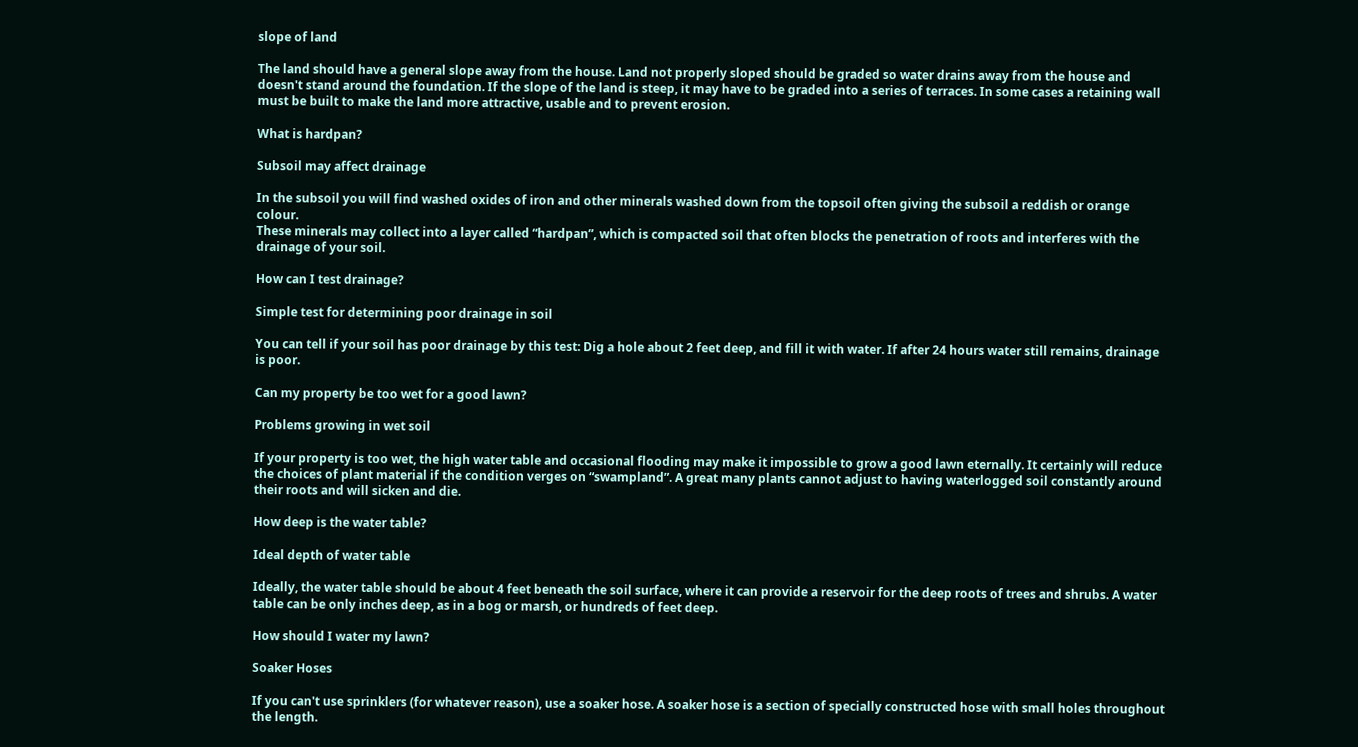slope of land

The land should have a general slope away from the house. Land not properly sloped should be graded so water drains away from the house and doesn't stand around the foundation. If the slope of the land is steep, it may have to be graded into a series of terraces. In some cases a retaining wall must be built to make the land more attractive, usable and to prevent erosion.

What is hardpan?

Subsoil may affect drainage

In the subsoil you will find washed oxides of iron and other minerals washed down from the topsoil often giving the subsoil a reddish or orange colour.
These minerals may collect into a layer called “hardpan”, which is compacted soil that often blocks the penetration of roots and interferes with the drainage of your soil.

How can I test drainage?

Simple test for determining poor drainage in soil

You can tell if your soil has poor drainage by this test: Dig a hole about 2 feet deep, and fill it with water. If after 24 hours water still remains, drainage is poor.

Can my property be too wet for a good lawn?

Problems growing in wet soil

If your property is too wet, the high water table and occasional flooding may make it impossible to grow a good lawn eternally. It certainly will reduce the choices of plant material if the condition verges on “swampland”. A great many plants cannot adjust to having waterlogged soil constantly around their roots and will sicken and die.

How deep is the water table?

Ideal depth of water table

Ideally, the water table should be about 4 feet beneath the soil surface, where it can provide a reservoir for the deep roots of trees and shrubs. A water table can be only inches deep, as in a bog or marsh, or hundreds of feet deep.

How should I water my lawn?

Soaker Hoses

If you can't use sprinklers (for whatever reason), use a soaker hose. A soaker hose is a section of specially constructed hose with small holes throughout the length.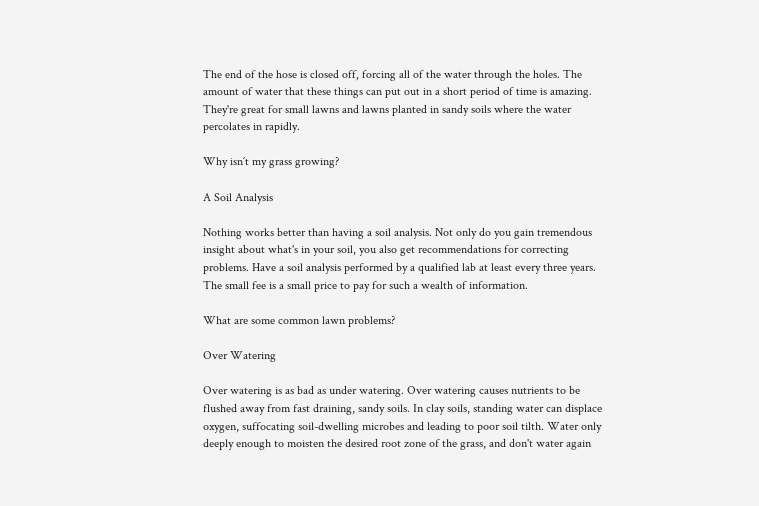The end of the hose is closed off, forcing all of the water through the holes. The amount of water that these things can put out in a short period of time is amazing. They're great for small lawns and lawns planted in sandy soils where the water percolates in rapidly.

Why isn´t my grass growing?

A Soil Analysis

Nothing works better than having a soil analysis. Not only do you gain tremendous insight about what's in your soil, you also get recommendations for correcting problems. Have a soil analysis performed by a qualified lab at least every three years. The small fee is a small price to pay for such a wealth of information.

What are some common lawn problems?

Over Watering

Over watering is as bad as under watering. Over watering causes nutrients to be flushed away from fast draining, sandy soils. In clay soils, standing water can displace oxygen, suffocating soil-dwelling microbes and leading to poor soil tilth. Water only deeply enough to moisten the desired root zone of the grass, and don't water again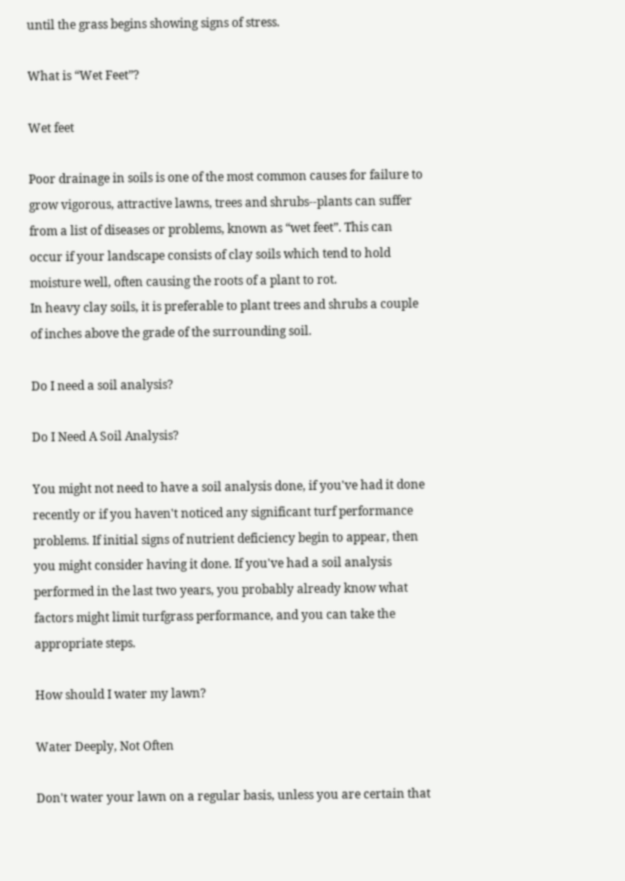until the grass begins showing signs of stress.

What is “Wet Feet”?

Wet feet

Poor drainage in soils is one of the most common causes for failure to grow vigorous, attractive lawns, trees and shrubs--plants can suffer from a list of diseases or problems, known as “wet feet”. This can occur if your landscape consists of clay soils which tend to hold moisture well, often causing the roots of a plant to rot.
In heavy clay soils, it is preferable to plant trees and shrubs a couple of inches above the grade of the surrounding soil.

Do I need a soil analysis?

Do I Need A Soil Analysis?

You might not need to have a soil analysis done, if you've had it done recently or if you haven't noticed any significant turf performance problems. If initial signs of nutrient deficiency begin to appear, then you might consider having it done. If you've had a soil analysis performed in the last two years, you probably already know what factors might limit turfgrass performance, and you can take the appropriate steps.

How should I water my lawn?

Water Deeply, Not Often

Don't water your lawn on a regular basis, unless you are certain that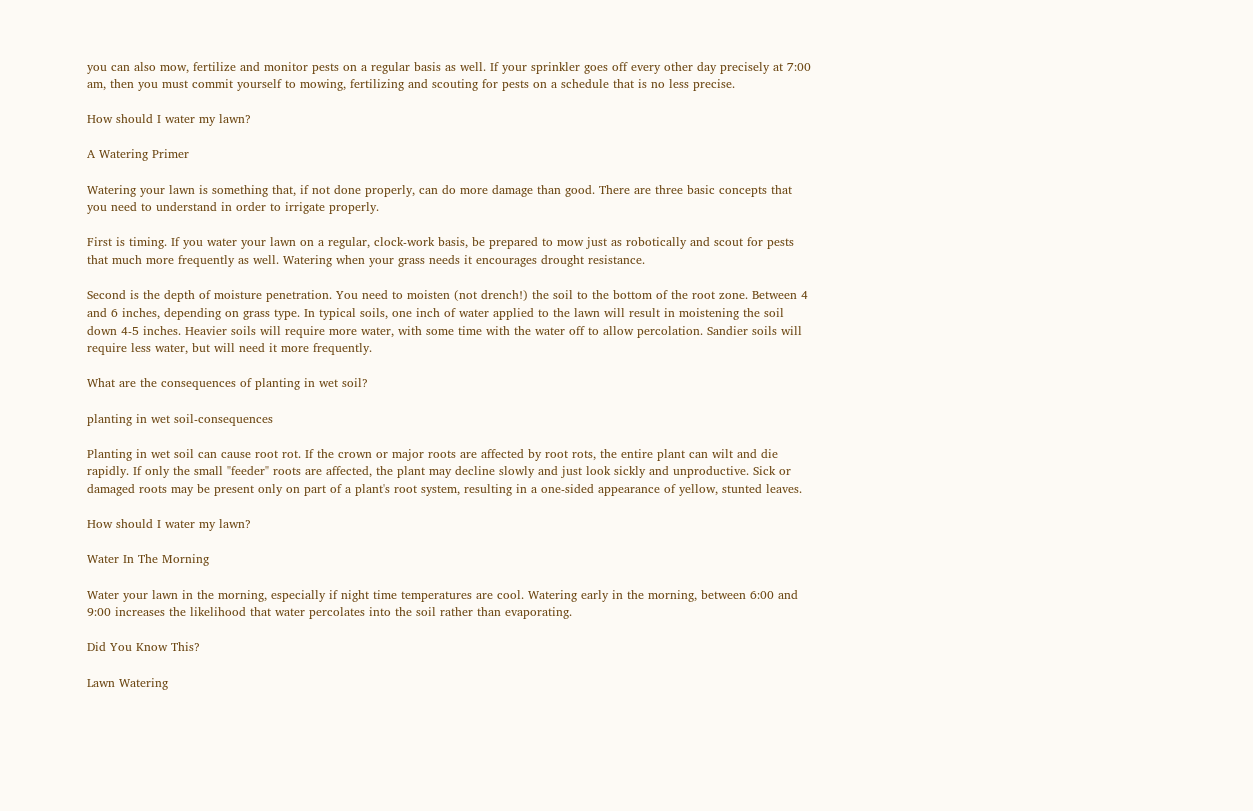you can also mow, fertilize and monitor pests on a regular basis as well. If your sprinkler goes off every other day precisely at 7:00 am, then you must commit yourself to mowing, fertilizing and scouting for pests on a schedule that is no less precise.

How should I water my lawn?

A Watering Primer

Watering your lawn is something that, if not done properly, can do more damage than good. There are three basic concepts that you need to understand in order to irrigate properly.

First is timing. If you water your lawn on a regular, clock-work basis, be prepared to mow just as robotically and scout for pests that much more frequently as well. Watering when your grass needs it encourages drought resistance.

Second is the depth of moisture penetration. You need to moisten (not drench!) the soil to the bottom of the root zone. Between 4 and 6 inches, depending on grass type. In typical soils, one inch of water applied to the lawn will result in moistening the soil down 4-5 inches. Heavier soils will require more water, with some time with the water off to allow percolation. Sandier soils will require less water, but will need it more frequently.

What are the consequences of planting in wet soil?

planting in wet soil-consequences

Planting in wet soil can cause root rot. If the crown or major roots are affected by root rots, the entire plant can wilt and die rapidly. If only the small "feeder" roots are affected, the plant may decline slowly and just look sickly and unproductive. Sick or damaged roots may be present only on part of a plant's root system, resulting in a one-sided appearance of yellow, stunted leaves.

How should I water my lawn?

Water In The Morning

Water your lawn in the morning, especially if night time temperatures are cool. Watering early in the morning, between 6:00 and 9:00 increases the likelihood that water percolates into the soil rather than evaporating.

Did You Know This?

Lawn Watering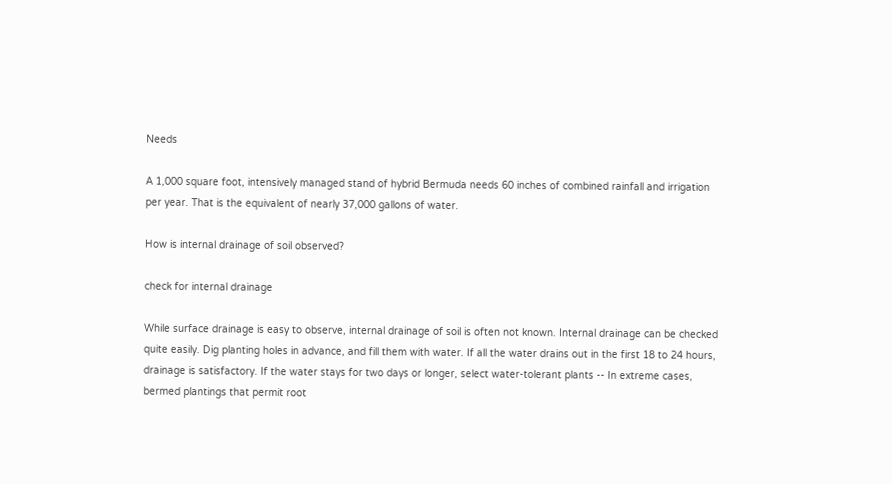Needs

A 1,000 square foot, intensively managed stand of hybrid Bermuda needs 60 inches of combined rainfall and irrigation per year. That is the equivalent of nearly 37,000 gallons of water.

How is internal drainage of soil observed?

check for internal drainage

While surface drainage is easy to observe, internal drainage of soil is often not known. Internal drainage can be checked quite easily. Dig planting holes in advance, and fill them with water. If all the water drains out in the first 18 to 24 hours, drainage is satisfactory. If the water stays for two days or longer, select water-tolerant plants -- In extreme cases, bermed plantings that permit root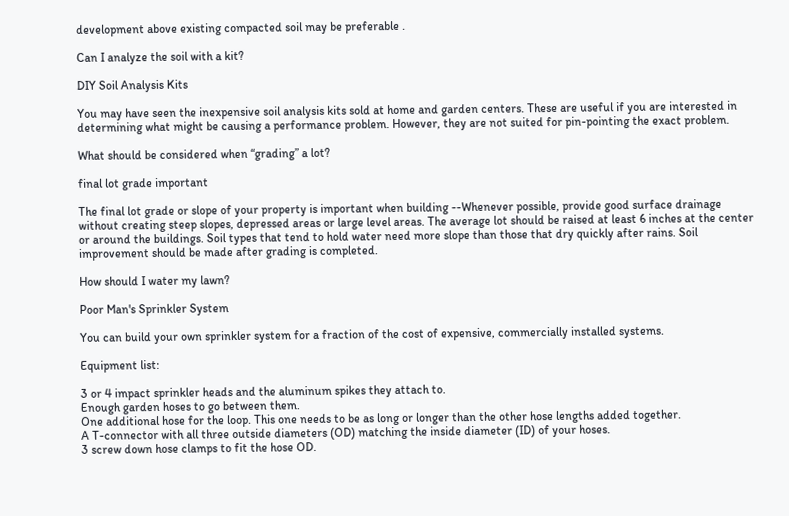development above existing compacted soil may be preferable .

Can I analyze the soil with a kit?

DIY Soil Analysis Kits

You may have seen the inexpensive soil analysis kits sold at home and garden centers. These are useful if you are interested in determining what might be causing a performance problem. However, they are not suited for pin-pointing the exact problem.

What should be considered when “grading” a lot?

final lot grade important

The final lot grade or slope of your property is important when building --Whenever possible, provide good surface drainage without creating steep slopes, depressed areas or large level areas. The average lot should be raised at least 6 inches at the center or around the buildings. Soil types that tend to hold water need more slope than those that dry quickly after rains. Soil improvement should be made after grading is completed.

How should I water my lawn?

Poor Man's Sprinkler System

You can build your own sprinkler system for a fraction of the cost of expensive, commercially installed systems.

Equipment list:

3 or 4 impact sprinkler heads and the aluminum spikes they attach to.
Enough garden hoses to go between them.
One additional hose for the loop. This one needs to be as long or longer than the other hose lengths added together.
A T-connector with all three outside diameters (OD) matching the inside diameter (ID) of your hoses.
3 screw down hose clamps to fit the hose OD.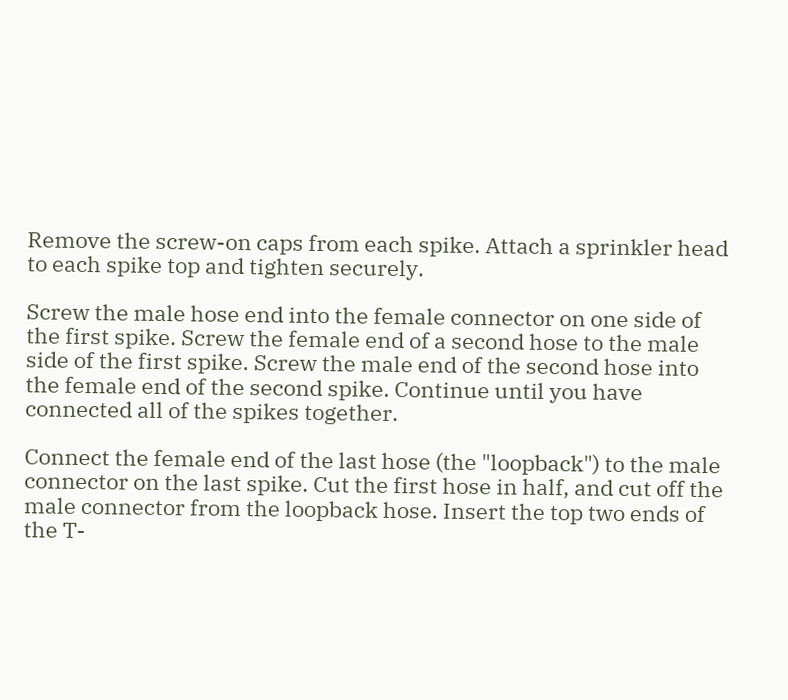Remove the screw-on caps from each spike. Attach a sprinkler head to each spike top and tighten securely.

Screw the male hose end into the female connector on one side of the first spike. Screw the female end of a second hose to the male side of the first spike. Screw the male end of the second hose into the female end of the second spike. Continue until you have connected all of the spikes together.

Connect the female end of the last hose (the "loopback") to the male connector on the last spike. Cut the first hose in half, and cut off the male connector from the loopback hose. Insert the top two ends of the T-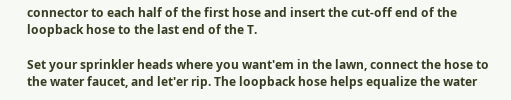connector to each half of the first hose and insert the cut-off end of the loopback hose to the last end of the T.

Set your sprinkler heads where you want'em in the lawn, connect the hose to the water faucet, and let'er rip. The loopback hose helps equalize the water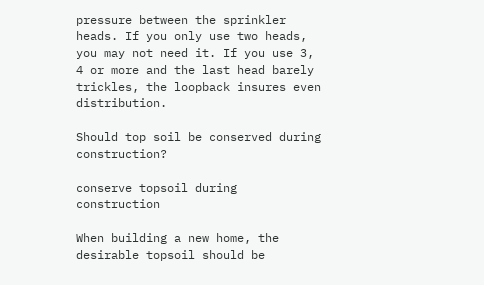pressure between the sprinkler heads. If you only use two heads, you may not need it. If you use 3, 4 or more and the last head barely trickles, the loopback insures even distribution.

Should top soil be conserved during construction?

conserve topsoil during construction

When building a new home, the desirable topsoil should be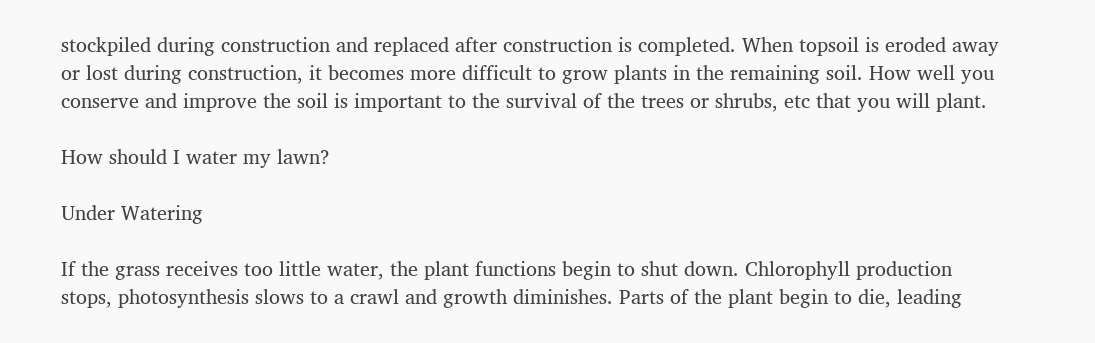stockpiled during construction and replaced after construction is completed. When topsoil is eroded away or lost during construction, it becomes more difficult to grow plants in the remaining soil. How well you conserve and improve the soil is important to the survival of the trees or shrubs, etc that you will plant.

How should I water my lawn?

Under Watering

If the grass receives too little water, the plant functions begin to shut down. Chlorophyll production stops, photosynthesis slows to a crawl and growth diminishes. Parts of the plant begin to die, leading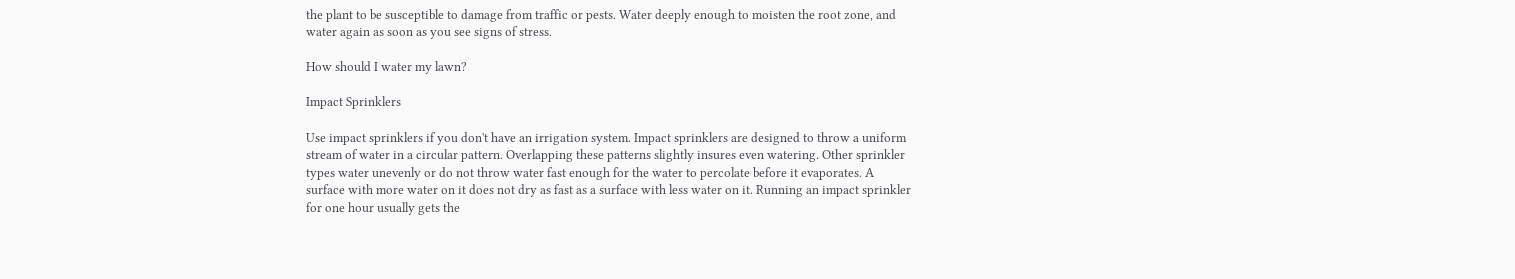the plant to be susceptible to damage from traffic or pests. Water deeply enough to moisten the root zone, and water again as soon as you see signs of stress.

How should I water my lawn?

Impact Sprinklers

Use impact sprinklers if you don't have an irrigation system. Impact sprinklers are designed to throw a uniform stream of water in a circular pattern. Overlapping these patterns slightly insures even watering. Other sprinkler types water unevenly or do not throw water fast enough for the water to percolate before it evaporates. A surface with more water on it does not dry as fast as a surface with less water on it. Running an impact sprinkler for one hour usually gets the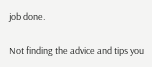job done.

Not finding the advice and tips you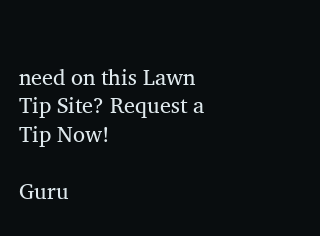need on this Lawn Tip Site? Request a Tip Now!

Guru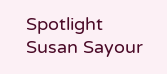Spotlight
Susan Sayour